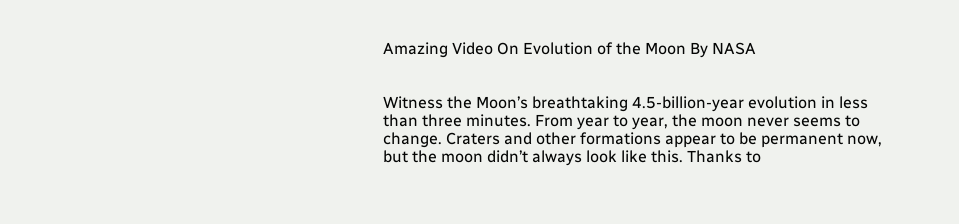Amazing Video On Evolution of the Moon By NASA


Witness the Moon’s breathtaking 4.5-billion-year evolution in less than three minutes. From year to year, the moon never seems to change. Craters and other formations appear to be permanent now, but the moon didn’t always look like this. Thanks to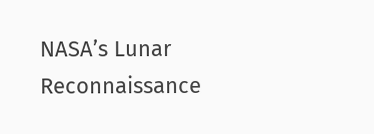NASA’s Lunar Reconnaissance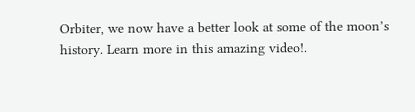Orbiter, we now have a better look at some of the moon’s history. Learn more in this amazing video!.